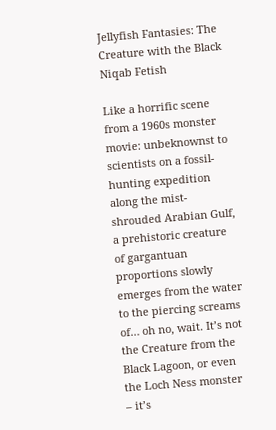Jellyfish Fantasies: The Creature with the Black Niqab Fetish

Like a horrific scene from a 1960s monster movie: unbeknownst to scientists on a fossil-hunting expedition along the mist-shrouded Arabian Gulf, a prehistoric creature of gargantuan proportions slowly emerges from the water to the piercing screams of… oh no, wait. It’s not the Creature from the Black Lagoon, or even the Loch Ness monster – it’s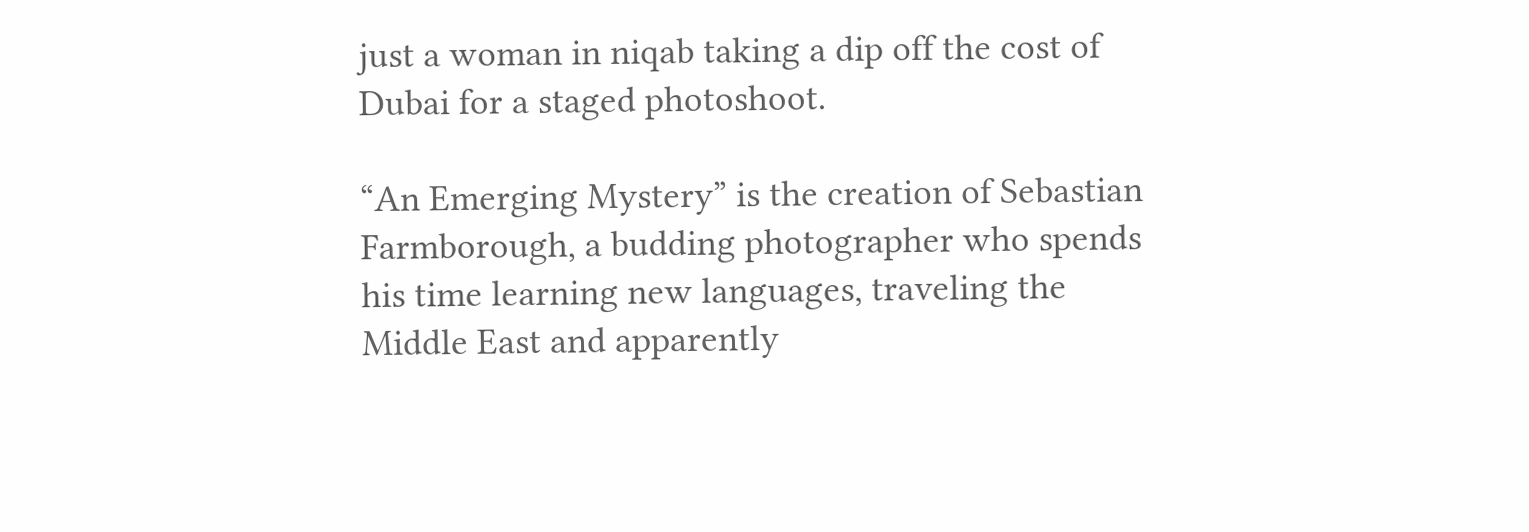just a woman in niqab taking a dip off the cost of Dubai for a staged photoshoot.

“An Emerging Mystery” is the creation of Sebastian Farmborough, a budding photographer who spends his time learning new languages, traveling the Middle East and apparently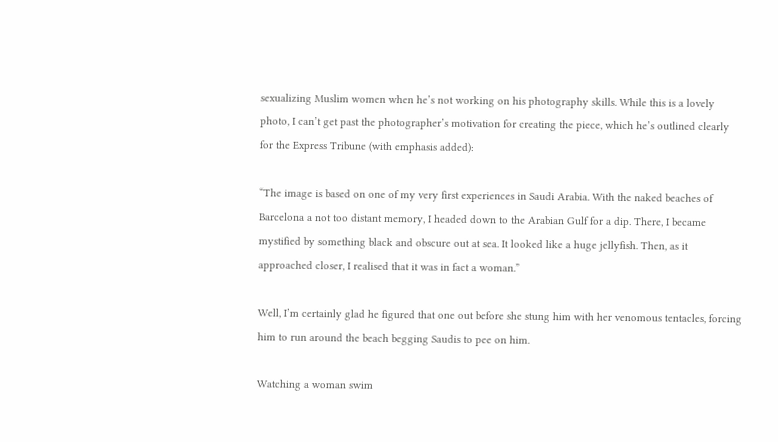sexualizing Muslim women when he’s not working on his photography skills. While this is a lovely photo, I can’t get past the photographer’s motivation for creating the piece, which he’s outlined clearly for the Express Tribune (with emphasis added):

“The image is based on one of my very first experiences in Saudi Arabia. With the naked beaches of Barcelona a not too distant memory, I headed down to the Arabian Gulf for a dip. There, I became mystified by something black and obscure out at sea. It looked like a huge jellyfish. Then, as it approached closer, I realised that it was in fact a woman.”

Well, I’m certainly glad he figured that one out before she stung him with her venomous tentacles, forcing him to run around the beach begging Saudis to pee on him.

Watching a woman swim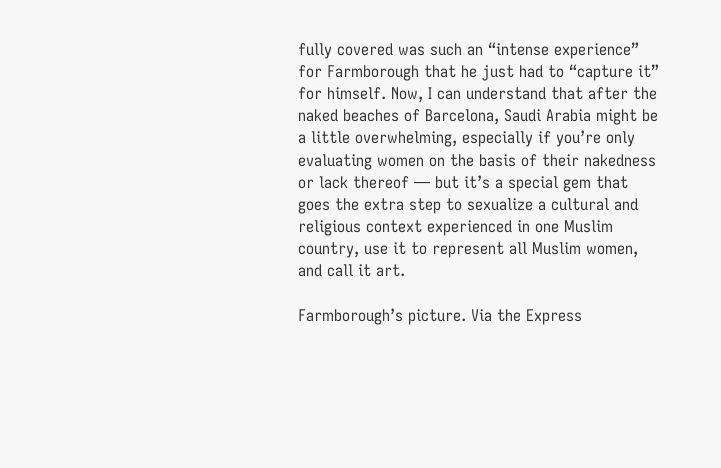fully covered was such an “intense experience” for Farmborough that he just had to “capture it” for himself. Now, I can understand that after the naked beaches of Barcelona, Saudi Arabia might be a little overwhelming, especially if you’re only evaluating women on the basis of their nakedness or lack thereof — but it’s a special gem that goes the extra step to sexualize a cultural and religious context experienced in one Muslim country, use it to represent all Muslim women, and call it art.

Farmborough’s picture. Via the Express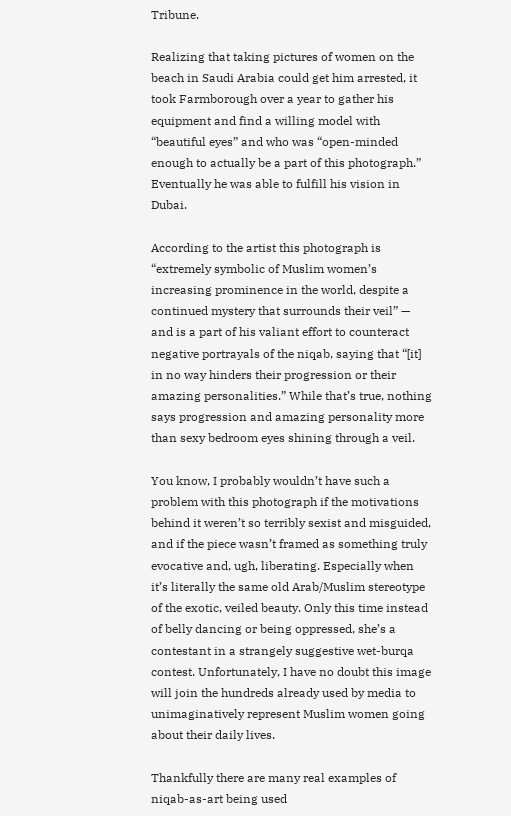Tribune.

Realizing that taking pictures of women on the beach in Saudi Arabia could get him arrested, it took Farmborough over a year to gather his equipment and find a willing model with “beautiful eyes” and who was “open-minded enough to actually be a part of this photograph.” Eventually he was able to fulfill his vision in Dubai.

According to the artist this photograph is “extremely symbolic of Muslim women’s increasing prominence in the world, despite a continued mystery that surrounds their veil” — and is a part of his valiant effort to counteract negative portrayals of the niqab, saying that “[it] in no way hinders their progression or their amazing personalities.” While that’s true, nothing says progression and amazing personality more than sexy bedroom eyes shining through a veil.

You know, I probably wouldn’t have such a problem with this photograph if the motivations behind it weren’t so terribly sexist and misguided, and if the piece wasn’t framed as something truly evocative and, ugh, liberating. Especially when it’s literally the same old Arab/Muslim stereotype of the exotic, veiled beauty. Only this time instead of belly dancing or being oppressed, she’s a contestant in a strangely suggestive wet-burqa contest. Unfortunately, I have no doubt this image will join the hundreds already used by media to unimaginatively represent Muslim women going about their daily lives.

Thankfully there are many real examples of niqab-as-art being used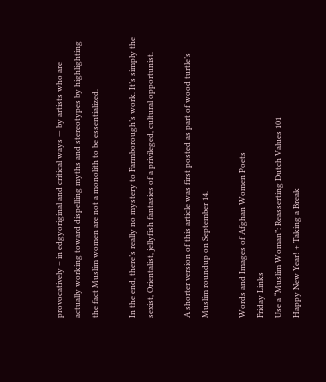provocatively – in edgyoriginal and critical ways — by artists who are actually working toward dispelling myths and stereotypes by highlighting the fact Muslim women are not a monolith to be essentialized.

In the end, there’s really no mystery to Farmborough’s work. It’s simply the sexist, Orientalist, jellyfish fantasies of a privileged, cultural opportunist.

A shorter version of this article was first posted as part of wood turtle’s Muslim roundup on September 14.

Words and Images of Afghan Women Poets
Friday Links
Use a “Muslim Woman”: Reasserting Dutch Values 101
Happy New Year! + Taking a Break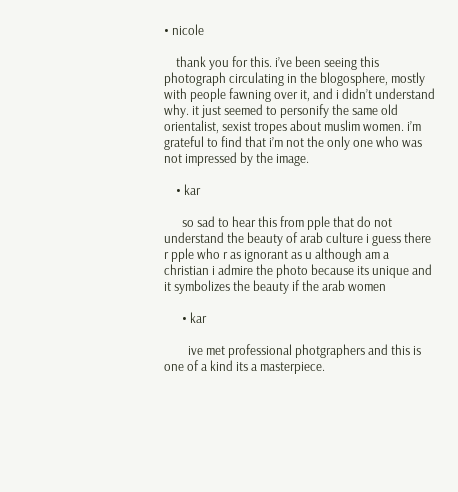• nicole

    thank you for this. i’ve been seeing this photograph circulating in the blogosphere, mostly with people fawning over it, and i didn’t understand why. it just seemed to personify the same old orientalist, sexist tropes about muslim women. i’m grateful to find that i’m not the only one who was not impressed by the image.

    • kar

      so sad to hear this from pple that do not understand the beauty of arab culture i guess there r pple who r as ignorant as u although am a christian i admire the photo because its unique and it symbolizes the beauty if the arab women

      • kar

        ive met professional photgraphers and this is one of a kind its a masterpiece.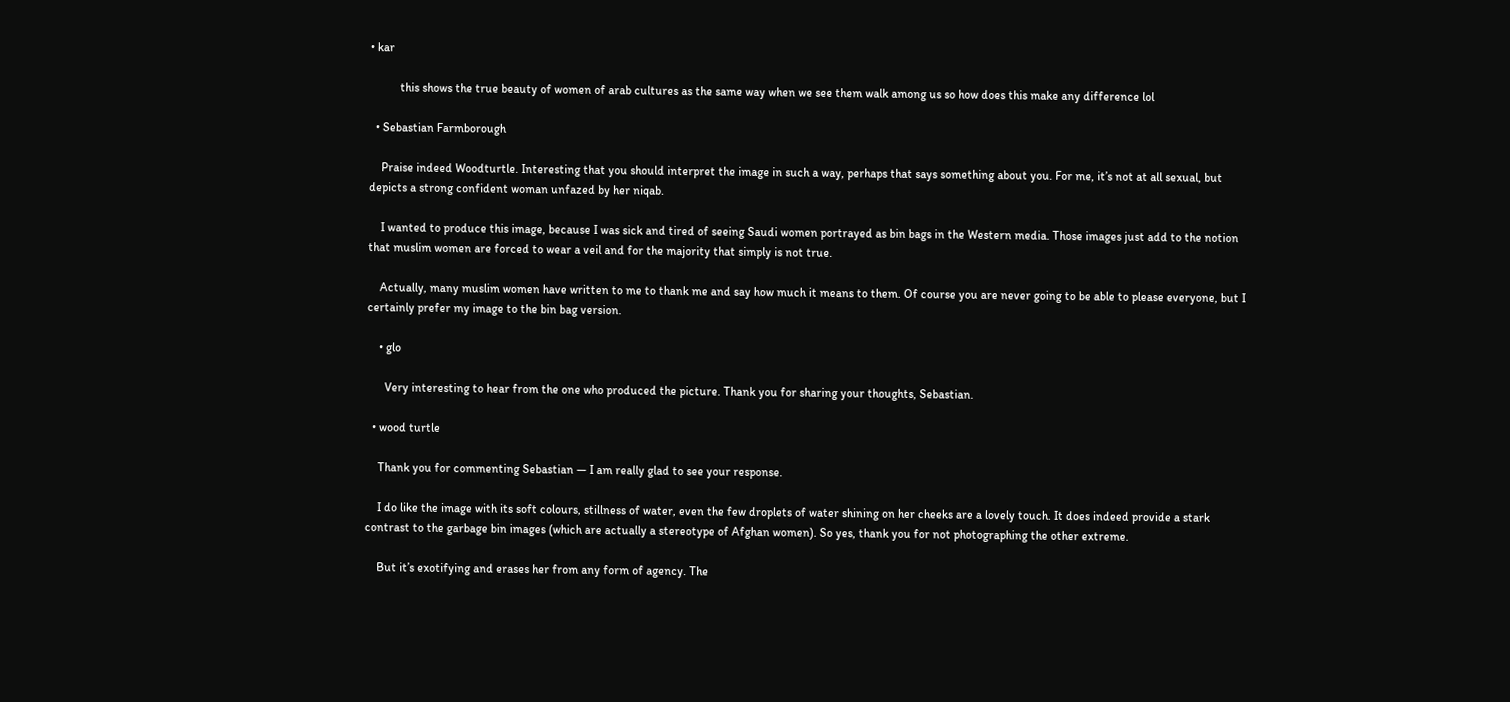• kar

          this shows the true beauty of women of arab cultures as the same way when we see them walk among us so how does this make any difference lol

  • Sebastian Farmborough

    Praise indeed Woodturtle. Interesting that you should interpret the image in such a way, perhaps that says something about you. For me, it’s not at all sexual, but depicts a strong confident woman unfazed by her niqab.

    I wanted to produce this image, because I was sick and tired of seeing Saudi women portrayed as bin bags in the Western media. Those images just add to the notion that muslim women are forced to wear a veil and for the majority that simply is not true.

    Actually, many muslim women have written to me to thank me and say how much it means to them. Of course you are never going to be able to please everyone, but I certainly prefer my image to the bin bag version.

    • glo

      Very interesting to hear from the one who produced the picture. Thank you for sharing your thoughts, Sebastian.

  • wood turtle

    Thank you for commenting Sebastian — I am really glad to see your response.

    I do like the image with its soft colours, stillness of water, even the few droplets of water shining on her cheeks are a lovely touch. It does indeed provide a stark contrast to the garbage bin images (which are actually a stereotype of Afghan women). So yes, thank you for not photographing the other extreme.

    But it’s exotifying and erases her from any form of agency. The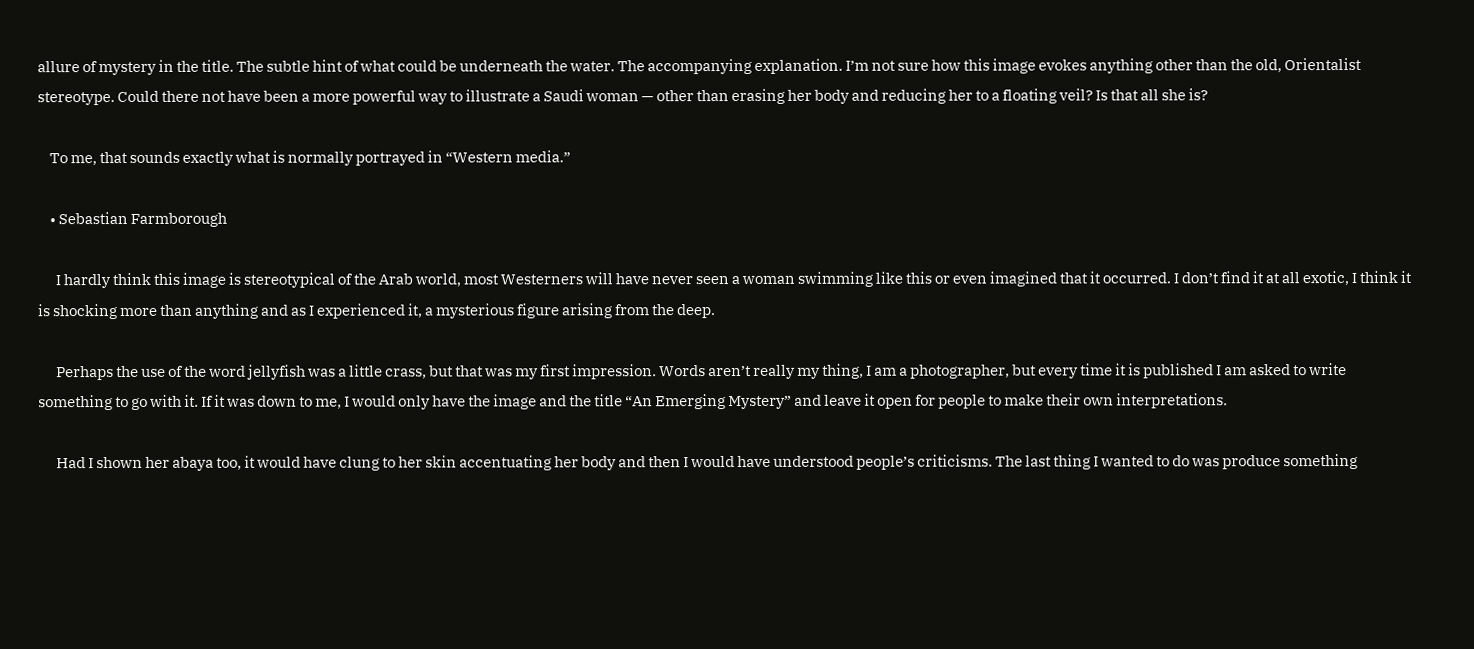allure of mystery in the title. The subtle hint of what could be underneath the water. The accompanying explanation. I’m not sure how this image evokes anything other than the old, Orientalist stereotype. Could there not have been a more powerful way to illustrate a Saudi woman — other than erasing her body and reducing her to a floating veil? Is that all she is?

    To me, that sounds exactly what is normally portrayed in “Western media.”

    • Sebastian Farmborough

      I hardly think this image is stereotypical of the Arab world, most Westerners will have never seen a woman swimming like this or even imagined that it occurred. I don’t find it at all exotic, I think it is shocking more than anything and as I experienced it, a mysterious figure arising from the deep.

      Perhaps the use of the word jellyfish was a little crass, but that was my first impression. Words aren’t really my thing, I am a photographer, but every time it is published I am asked to write something to go with it. If it was down to me, I would only have the image and the title “An Emerging Mystery” and leave it open for people to make their own interpretations.

      Had I shown her abaya too, it would have clung to her skin accentuating her body and then I would have understood people’s criticisms. The last thing I wanted to do was produce something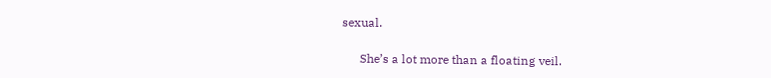sexual.

      She’s a lot more than a floating veil.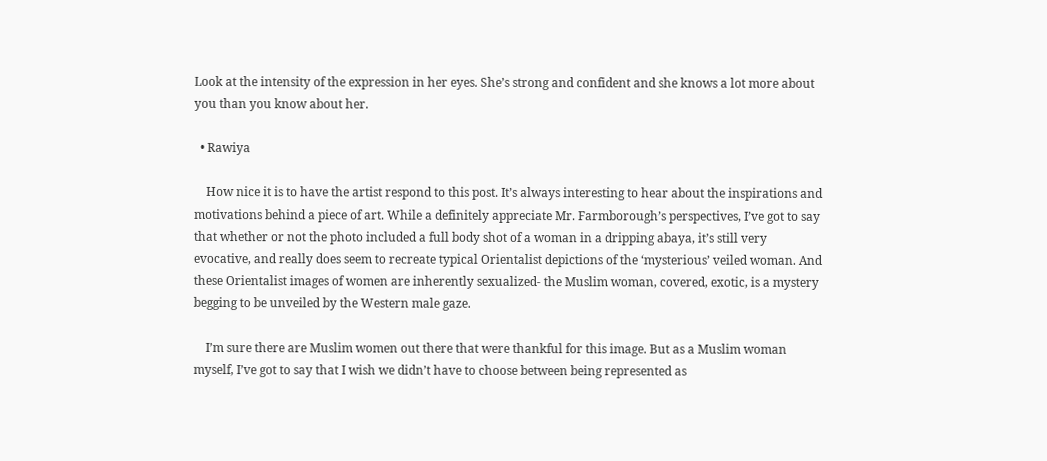Look at the intensity of the expression in her eyes. She’s strong and confident and she knows a lot more about you than you know about her.

  • Rawiya

    How nice it is to have the artist respond to this post. It’s always interesting to hear about the inspirations and motivations behind a piece of art. While a definitely appreciate Mr. Farmborough’s perspectives, I’ve got to say that whether or not the photo included a full body shot of a woman in a dripping abaya, it’s still very evocative, and really does seem to recreate typical Orientalist depictions of the ‘mysterious’ veiled woman. And these Orientalist images of women are inherently sexualized- the Muslim woman, covered, exotic, is a mystery begging to be unveiled by the Western male gaze.

    I’m sure there are Muslim women out there that were thankful for this image. But as a Muslim woman myself, I’ve got to say that I wish we didn’t have to choose between being represented as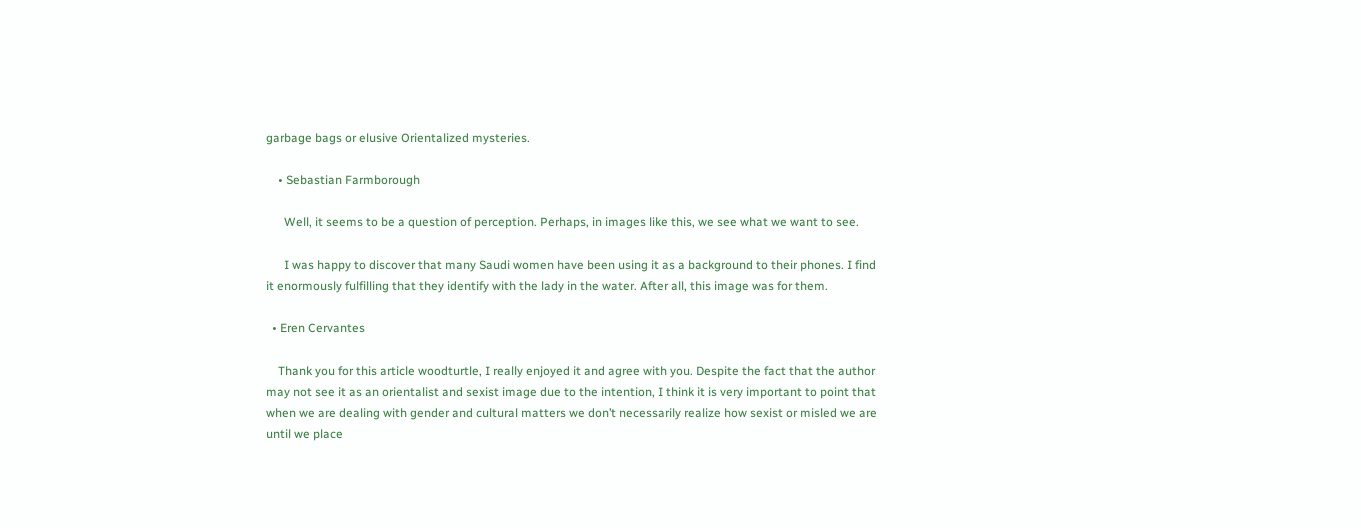garbage bags or elusive Orientalized mysteries.

    • Sebastian Farmborough

      Well, it seems to be a question of perception. Perhaps, in images like this, we see what we want to see.

      I was happy to discover that many Saudi women have been using it as a background to their phones. I find it enormously fulfilling that they identify with the lady in the water. After all, this image was for them.

  • Eren Cervantes

    Thank you for this article woodturtle, I really enjoyed it and agree with you. Despite the fact that the author may not see it as an orientalist and sexist image due to the intention, I think it is very important to point that when we are dealing with gender and cultural matters we don’t necessarily realize how sexist or misled we are until we place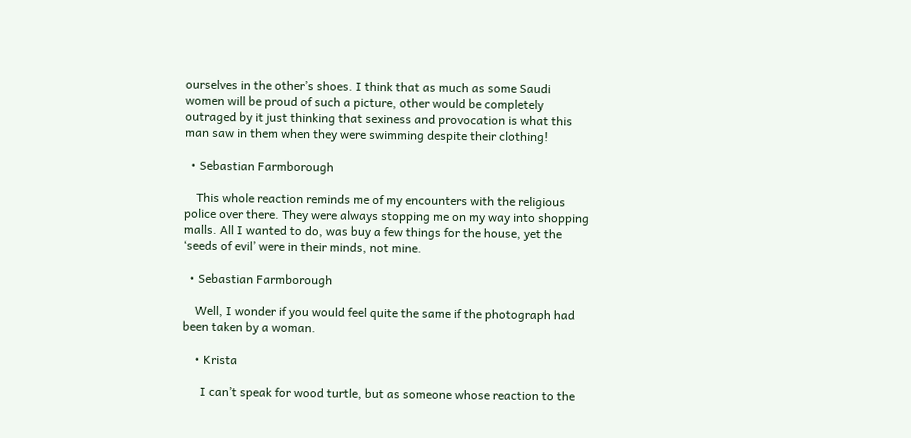ourselves in the other’s shoes. I think that as much as some Saudi women will be proud of such a picture, other would be completely outraged by it just thinking that sexiness and provocation is what this man saw in them when they were swimming despite their clothing!

  • Sebastian Farmborough

    This whole reaction reminds me of my encounters with the religious police over there. They were always stopping me on my way into shopping malls. All I wanted to do, was buy a few things for the house, yet the ‘seeds of evil’ were in their minds, not mine.

  • Sebastian Farmborough

    Well, I wonder if you would feel quite the same if the photograph had been taken by a woman.

    • Krista

      I can’t speak for wood turtle, but as someone whose reaction to the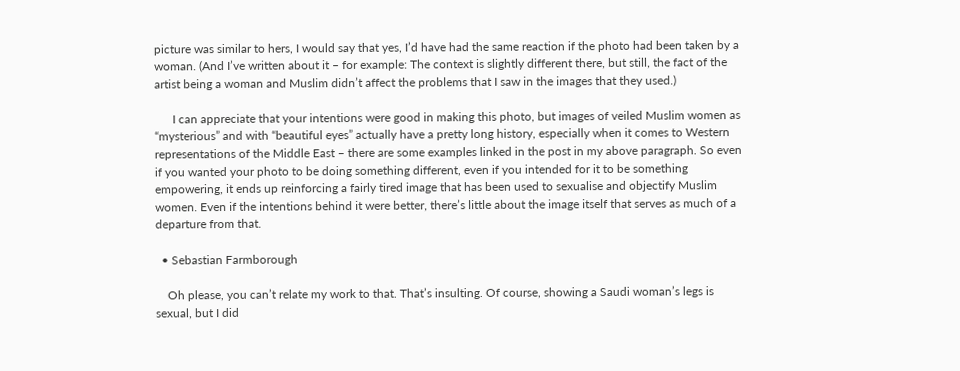picture was similar to hers, I would say that yes, I’d have had the same reaction if the photo had been taken by a woman. (And I’ve written about it – for example: The context is slightly different there, but still, the fact of the artist being a woman and Muslim didn’t affect the problems that I saw in the images that they used.)

      I can appreciate that your intentions were good in making this photo, but images of veiled Muslim women as “mysterious” and with “beautiful eyes” actually have a pretty long history, especially when it comes to Western representations of the Middle East – there are some examples linked in the post in my above paragraph. So even if you wanted your photo to be doing something different, even if you intended for it to be something empowering, it ends up reinforcing a fairly tired image that has been used to sexualise and objectify Muslim women. Even if the intentions behind it were better, there’s little about the image itself that serves as much of a departure from that.

  • Sebastian Farmborough

    Oh please, you can’t relate my work to that. That’s insulting. Of course, showing a Saudi woman’s legs is sexual, but I did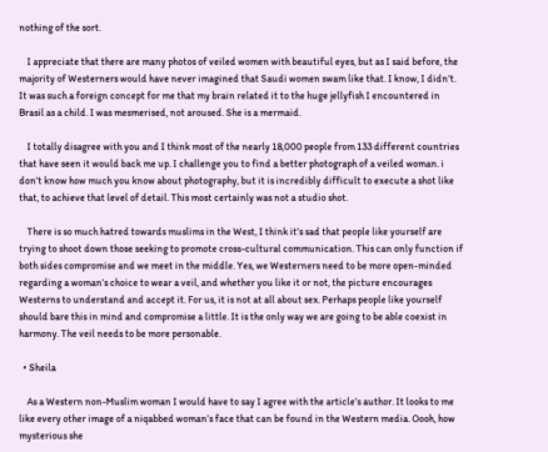nothing of the sort.

    I appreciate that there are many photos of veiled women with beautiful eyes, but as I said before, the majority of Westerners would have never imagined that Saudi women swam like that. I know, I didn’t. It was such a foreign concept for me that my brain related it to the huge jellyfish I encountered in Brasil as a child. I was mesmerised, not aroused. She is a mermaid.

    I totally disagree with you and I think most of the nearly 18,000 people from 133 different countries that have seen it would back me up. I challenge you to find a better photograph of a veiled woman. i don’t know how much you know about photography, but it is incredibly difficult to execute a shot like that, to achieve that level of detail. This most certainly was not a studio shot.

    There is so much hatred towards muslims in the West, I think it’s sad that people like yourself are trying to shoot down those seeking to promote cross-cultural communication. This can only function if both sides compromise and we meet in the middle. Yes, we Westerners need to be more open-minded regarding a woman’s choice to wear a veil, and whether you like it or not, the picture encourages Westerns to understand and accept it. For us, it is not at all about sex. Perhaps people like yourself should bare this in mind and compromise a little. It is the only way we are going to be able coexist in harmony. The veil needs to be more personable.

  • Sheila

    As a Western non-Muslim woman I would have to say I agree with the article’s author. It looks to me like every other image of a niqabbed woman’s face that can be found in the Western media. Oooh, how mysterious she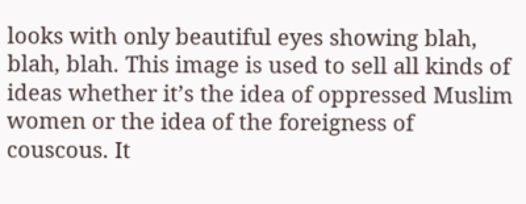looks with only beautiful eyes showing blah, blah, blah. This image is used to sell all kinds of ideas whether it’s the idea of oppressed Muslim women or the idea of the foreigness of couscous. It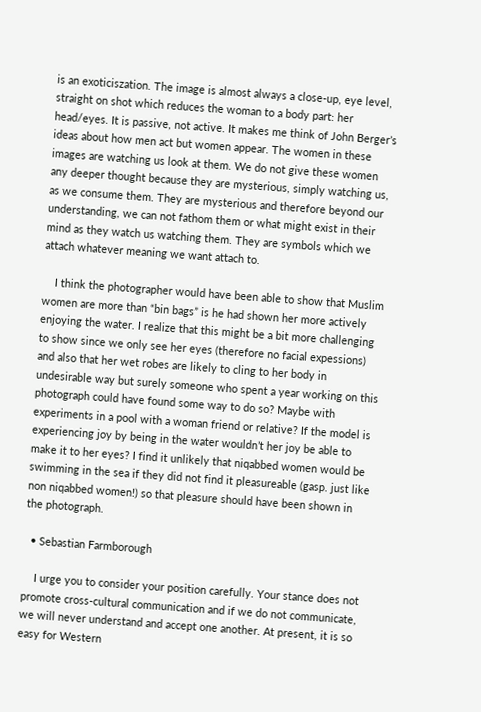is an exoticiszation. The image is almost always a close-up, eye level, straight on shot which reduces the woman to a body part: her head/eyes. It is passive, not active. It makes me think of John Berger’s ideas about how men act but women appear. The women in these images are watching us look at them. We do not give these women any deeper thought because they are mysterious, simply watching us, as we consume them. They are mysterious and therefore beyond our understanding, we can not fathom them or what might exist in their mind as they watch us watching them. They are symbols which we attach whatever meaning we want attach to.

    I think the photographer would have been able to show that Muslim women are more than “bin bags” is he had shown her more actively enjoying the water. I realize that this might be a bit more challenging to show since we only see her eyes (therefore no facial expessions) and also that her wet robes are likely to cling to her body in undesirable way but surely someone who spent a year working on this photograph could have found some way to do so? Maybe with experiments in a pool with a woman friend or relative? If the model is experiencing joy by being in the water wouldn’t her joy be able to make it to her eyes? I find it unlikely that niqabbed women would be swimming in the sea if they did not find it pleasureable (gasp. just like non niqabbed women!) so that pleasure should have been shown in the photograph.

  • Sebastian Farmborough

    I urge you to consider your position carefully. Your stance does not promote cross-cultural communication and if we do not communicate, we will never understand and accept one another. At present, it is so easy for Western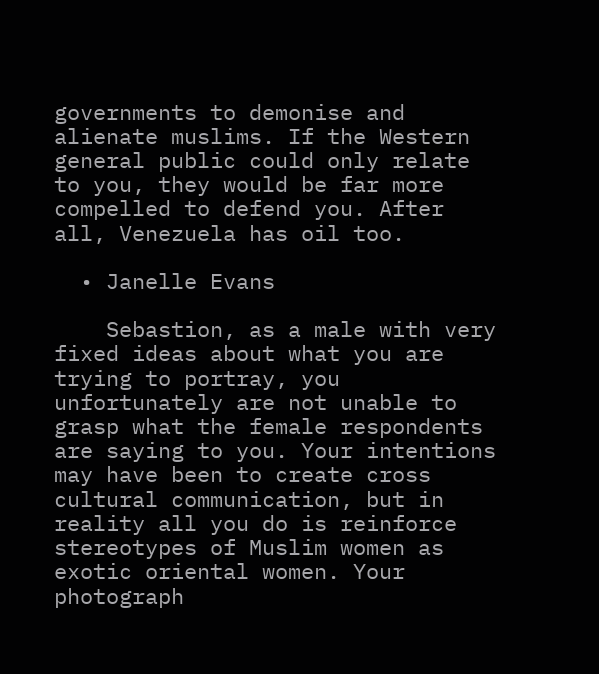governments to demonise and alienate muslims. If the Western general public could only relate to you, they would be far more compelled to defend you. After all, Venezuela has oil too.

  • Janelle Evans

    Sebastion, as a male with very fixed ideas about what you are trying to portray, you unfortunately are not unable to grasp what the female respondents are saying to you. Your intentions may have been to create cross cultural communication, but in reality all you do is reinforce stereotypes of Muslim women as exotic oriental women. Your photograph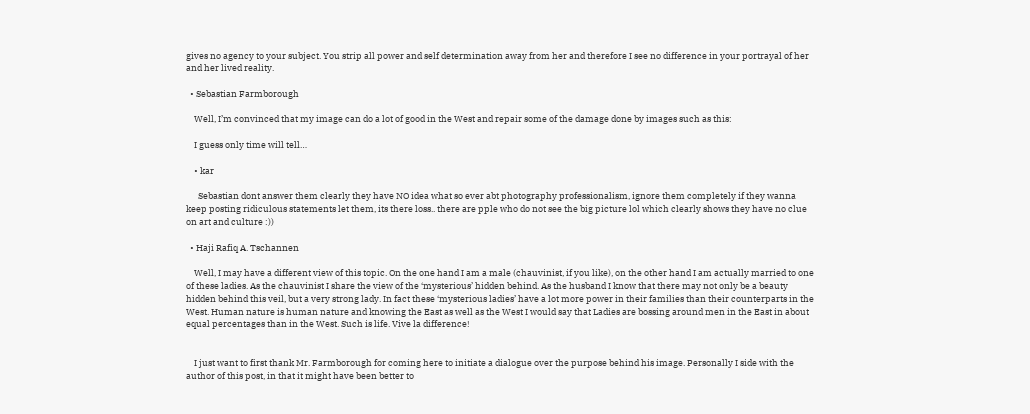gives no agency to your subject. You strip all power and self determination away from her and therefore I see no difference in your portrayal of her and her lived reality.

  • Sebastian Farmborough

    Well, I’m convinced that my image can do a lot of good in the West and repair some of the damage done by images such as this:

    I guess only time will tell…

    • kar

      Sebastian dont answer them clearly they have NO idea what so ever abt photography professionalism, ignore them completely if they wanna keep posting ridiculous statements let them, its there loss.. there are pple who do not see the big picture lol which clearly shows they have no clue on art and culture :))

  • Haji Rafiq A. Tschannen

    Well, I may have a different view of this topic. On the one hand I am a male (chauvinist, if you like), on the other hand I am actually married to one of these ladies. As the chauvinist I share the view of the ‘mysterious’ hidden behind. As the husband I know that there may not only be a beauty hidden behind this veil, but a very strong lady. In fact these ‘mysterious ladies’ have a lot more power in their families than their counterparts in the West. Human nature is human nature and knowing the East as well as the West I would say that Ladies are bossing around men in the East in about equal percentages than in the West. Such is life. Vive la difference!


    I just want to first thank Mr. Farmborough for coming here to initiate a dialogue over the purpose behind his image. Personally I side with the author of this post, in that it might have been better to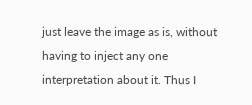just leave the image as is, without having to inject any one interpretation about it. Thus I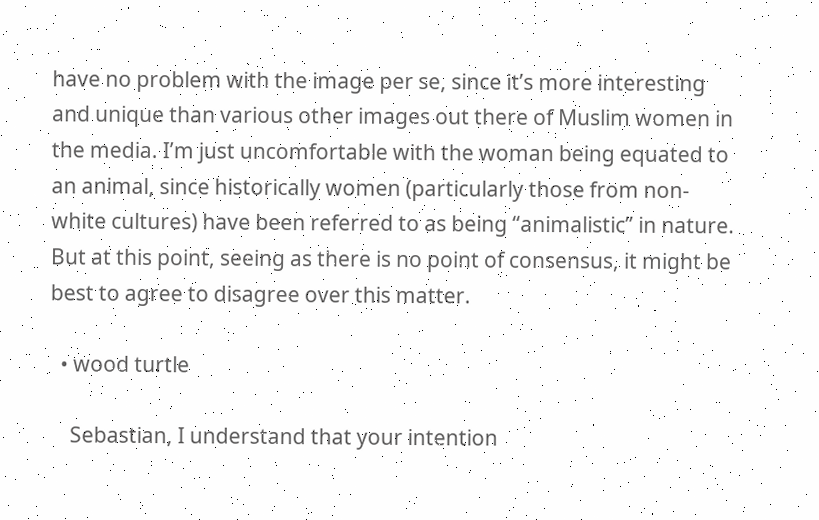have no problem with the image per se, since it’s more interesting and unique than various other images out there of Muslim women in the media. I’m just uncomfortable with the woman being equated to an animal, since historically women (particularly those from non-white cultures) have been referred to as being “animalistic” in nature. But at this point, seeing as there is no point of consensus, it might be best to agree to disagree over this matter.

  • wood turtle

    Sebastian, I understand that your intention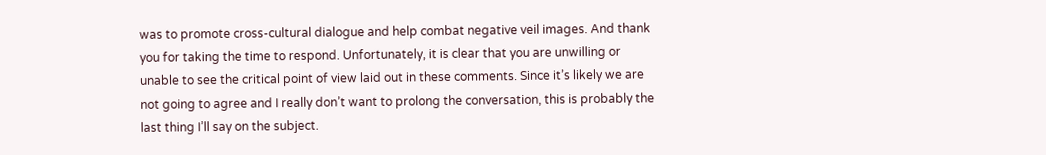was to promote cross-cultural dialogue and help combat negative veil images. And thank you for taking the time to respond. Unfortunately, it is clear that you are unwilling or unable to see the critical point of view laid out in these comments. Since it’s likely we are not going to agree and I really don’t want to prolong the conversation, this is probably the last thing I’ll say on the subject.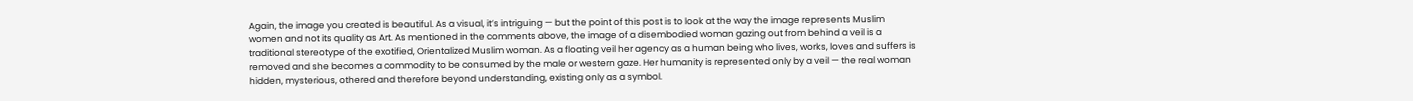Again, the image you created is beautiful. As a visual, it’s intriguing — but the point of this post is to look at the way the image represents Muslim women and not its quality as Art. As mentioned in the comments above, the image of a disembodied woman gazing out from behind a veil is a traditional stereotype of the exotified, Orientalized Muslim woman. As a floating veil her agency as a human being who lives, works, loves and suffers is removed and she becomes a commodity to be consumed by the male or western gaze. Her humanity is represented only by a veil — the real woman hidden, mysterious, othered and therefore beyond understanding, existing only as a symbol.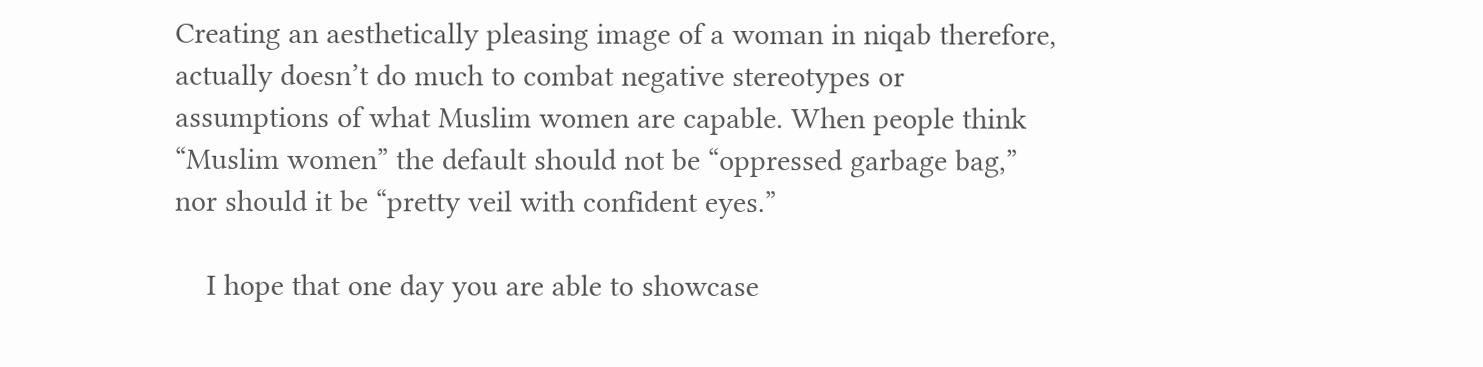Creating an aesthetically pleasing image of a woman in niqab therefore, actually doesn’t do much to combat negative stereotypes or assumptions of what Muslim women are capable. When people think “Muslim women” the default should not be “oppressed garbage bag,” nor should it be “pretty veil with confident eyes.”

    I hope that one day you are able to showcase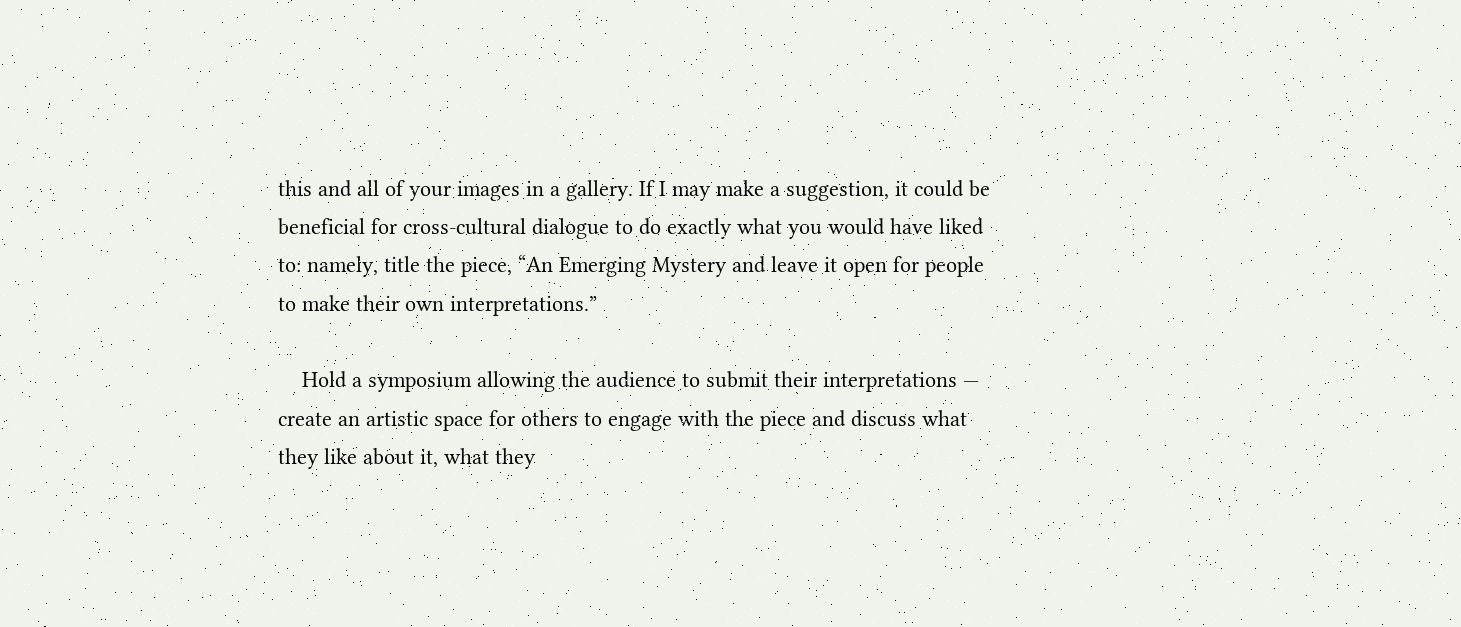this and all of your images in a gallery. If I may make a suggestion, it could be beneficial for cross-cultural dialogue to do exactly what you would have liked to: namely, title the piece, “An Emerging Mystery and leave it open for people to make their own interpretations.”

    Hold a symposium allowing the audience to submit their interpretations — create an artistic space for others to engage with the piece and discuss what they like about it, what they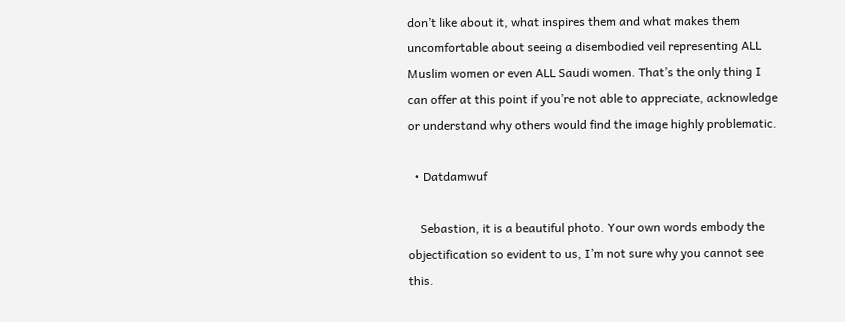don’t like about it, what inspires them and what makes them uncomfortable about seeing a disembodied veil representing ALL Muslim women or even ALL Saudi women. That’s the only thing I can offer at this point if you’re not able to appreciate, acknowledge or understand why others would find the image highly problematic.

  • Datdamwuf

    Sebastion, it is a beautiful photo. Your own words embody the objectification so evident to us, I’m not sure why you cannot see this.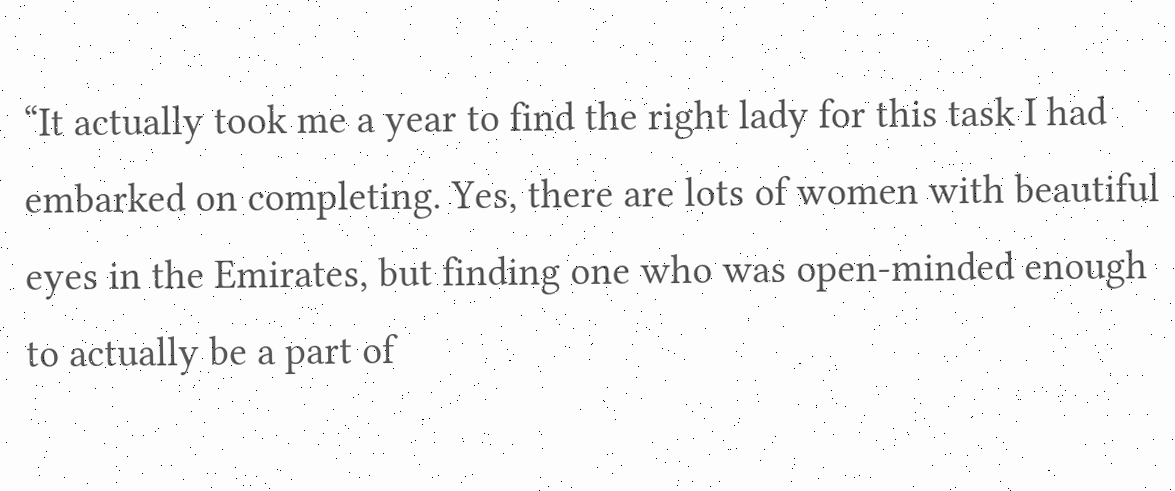“It actually took me a year to find the right lady for this task I had embarked on completing. Yes, there are lots of women with beautiful eyes in the Emirates, but finding one who was open-minded enough to actually be a part of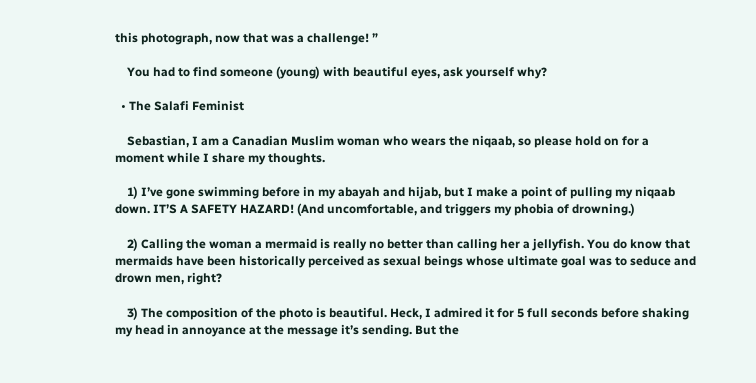this photograph, now that was a challenge! ”

    You had to find someone (young) with beautiful eyes, ask yourself why?

  • The Salafi Feminist

    Sebastian, I am a Canadian Muslim woman who wears the niqaab, so please hold on for a moment while I share my thoughts.

    1) I’ve gone swimming before in my abayah and hijab, but I make a point of pulling my niqaab down. IT’S A SAFETY HAZARD! (And uncomfortable, and triggers my phobia of drowning.)

    2) Calling the woman a mermaid is really no better than calling her a jellyfish. You do know that mermaids have been historically perceived as sexual beings whose ultimate goal was to seduce and drown men, right?

    3) The composition of the photo is beautiful. Heck, I admired it for 5 full seconds before shaking my head in annoyance at the message it’s sending. But the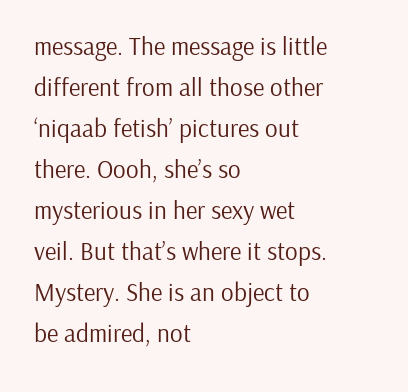message. The message is little different from all those other ‘niqaab fetish’ pictures out there. Oooh, she’s so mysterious in her sexy wet veil. But that’s where it stops. Mystery. She is an object to be admired, not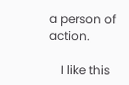a person of action.

    I like this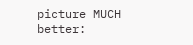picture MUCH better: